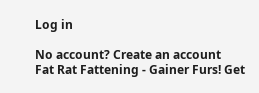Log in

No account? Create an account
Fat Rat Fattening - Gainer Furs! Get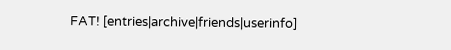FAT! [entries|archive|friends|userinfo]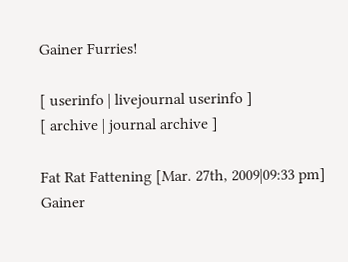Gainer Furries!

[ userinfo | livejournal userinfo ]
[ archive | journal archive ]

Fat Rat Fattening [Mar. 27th, 2009|09:33 pm]
Gainer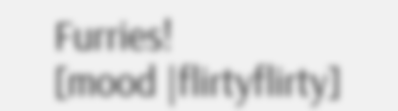Furries!
[mood |flirtyflirty]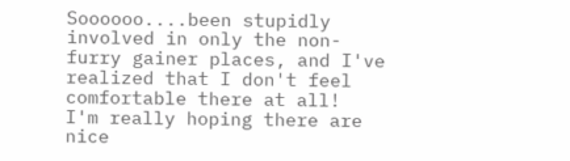Soooooo....been stupidly involved in only the non-furry gainer places, and I've realized that I don't feel comfortable there at all!  I'm really hoping there are nice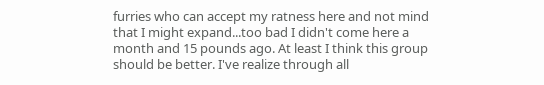furries who can accept my ratness here and not mind that I might expand...too bad I didn't come here a month and 15 pounds ago. At least I think this group should be better. I've realize through all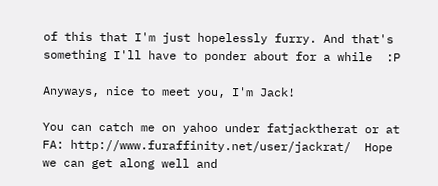of this that I'm just hopelessly furry. And that's something I'll have to ponder about for a while  :P

Anyways, nice to meet you, I'm Jack!

You can catch me on yahoo under fatjacktherat or at FA: http://www.furaffinity.net/user/jackrat/  Hope we can get along well and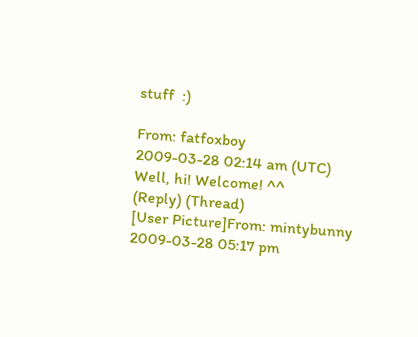stuff  :)

From: fatfoxboy
2009-03-28 02:14 am (UTC)
Well, hi! Welcome! ^^
(Reply) (Thread)
[User Picture]From: mintybunny
2009-03-28 05:17 pm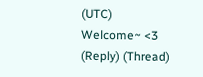(UTC)
Welcome~ <3
(Reply) (Thread)